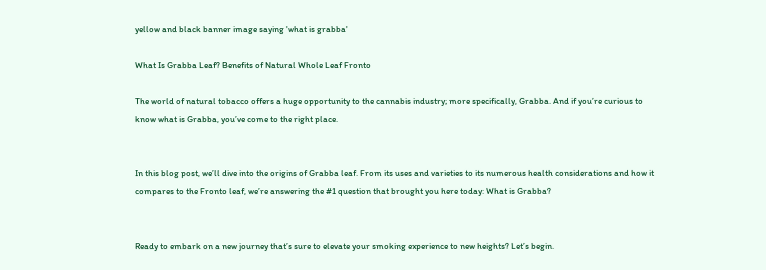yellow and black banner image saying 'what is grabba'

What Is Grabba Leaf? Benefits of Natural Whole Leaf Fronto

The world of natural tobacco offers a huge opportunity to the cannabis industry; more specifically, Grabba. And if you’re curious to know what is Grabba, you’ve come to the right place.


In this blog post, we’ll dive into the origins of Grabba leaf. From its uses and varieties to its numerous health considerations and how it compares to the Fronto leaf, we’re answering the #1 question that brought you here today: What is Grabba?


Ready to embark on a new journey that’s sure to elevate your smoking experience to new heights? Let’s begin.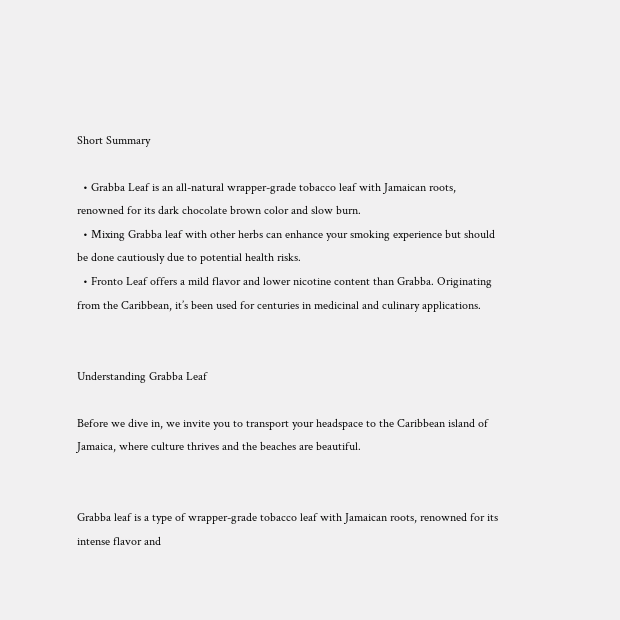Short Summary

  • Grabba Leaf is an all-natural wrapper-grade tobacco leaf with Jamaican roots, renowned for its dark chocolate brown color and slow burn.
  • Mixing Grabba leaf with other herbs can enhance your smoking experience but should be done cautiously due to potential health risks.
  • Fronto Leaf offers a mild flavor and lower nicotine content than Grabba. Originating from the Caribbean, it’s been used for centuries in medicinal and culinary applications.


Understanding Grabba Leaf

Before we dive in, we invite you to transport your headspace to the Caribbean island of Jamaica, where culture thrives and the beaches are beautiful.


Grabba leaf is a type of wrapper-grade tobacco leaf with Jamaican roots, renowned for its intense flavor and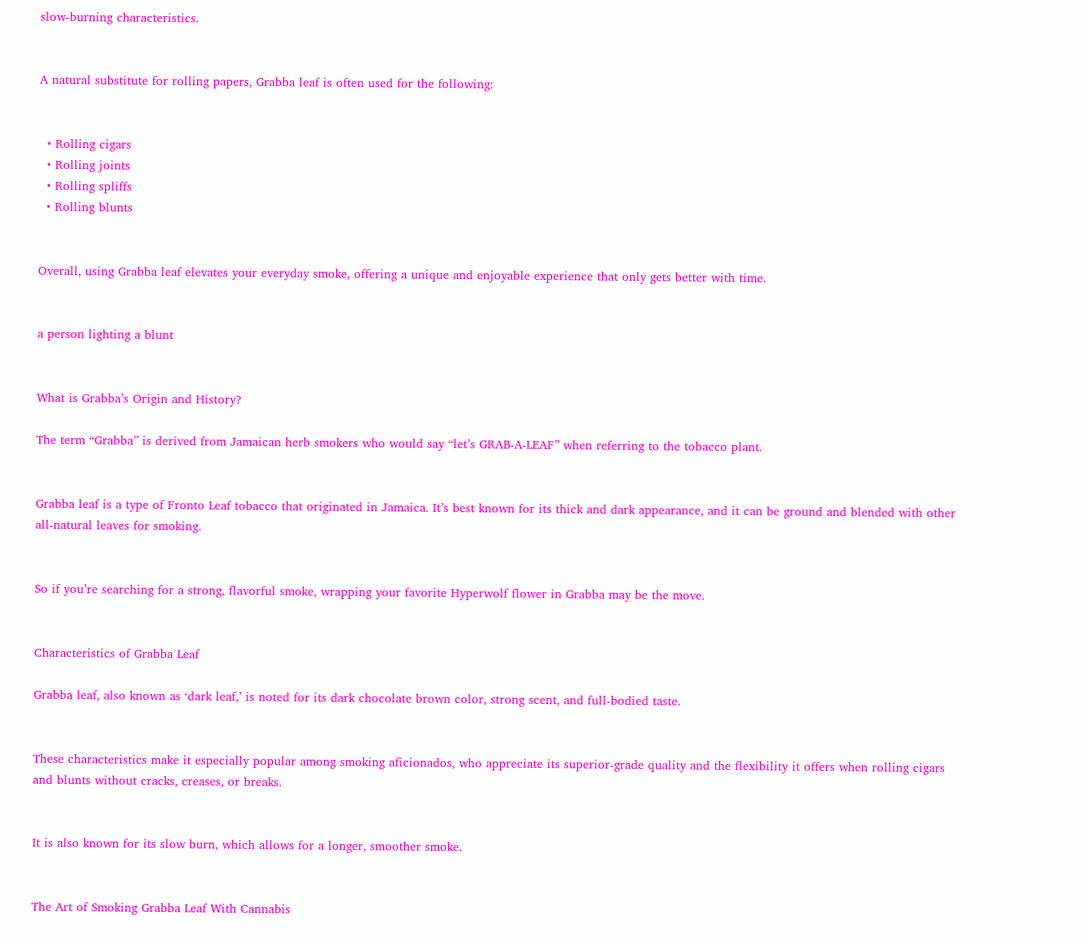slow-burning characteristics.


A natural substitute for rolling papers, Grabba leaf is often used for the following:


  • Rolling cigars
  • Rolling joints
  • Rolling spliffs
  • Rolling blunts


Overall, using Grabba leaf elevates your everyday smoke, offering a unique and enjoyable experience that only gets better with time.


a person lighting a blunt


What is Grabba’s Origin and History?

The term “Grabba” is derived from Jamaican herb smokers who would say “let’s GRAB-A-LEAF” when referring to the tobacco plant.


Grabba leaf is a type of Fronto Leaf tobacco that originated in Jamaica. It’s best known for its thick and dark appearance, and it can be ground and blended with other all-natural leaves for smoking.


So if you’re searching for a strong, flavorful smoke, wrapping your favorite Hyperwolf flower in Grabba may be the move.


Characteristics of Grabba Leaf

Grabba leaf, also known as ‘dark leaf,’ is noted for its dark chocolate brown color, strong scent, and full-bodied taste.


These characteristics make it especially popular among smoking aficionados, who appreciate its superior-grade quality and the flexibility it offers when rolling cigars and blunts without cracks, creases, or breaks.


It is also known for its slow burn, which allows for a longer, smoother smoke.


The Art of Smoking Grabba Leaf With Cannabis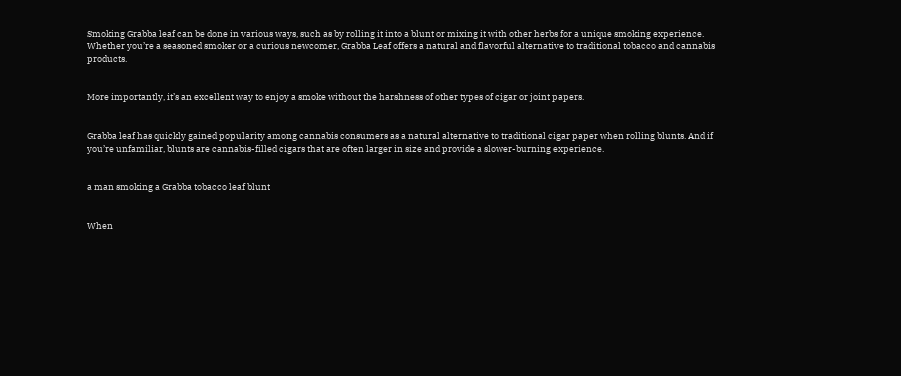Smoking Grabba leaf can be done in various ways, such as by rolling it into a blunt or mixing it with other herbs for a unique smoking experience. Whether you’re a seasoned smoker or a curious newcomer, Grabba Leaf offers a natural and flavorful alternative to traditional tobacco and cannabis products.


More importantly, it’s an excellent way to enjoy a smoke without the harshness of other types of cigar or joint papers.


Grabba leaf has quickly gained popularity among cannabis consumers as a natural alternative to traditional cigar paper when rolling blunts. And if you’re unfamiliar, blunts are cannabis-filled cigars that are often larger in size and provide a slower-burning experience.


a man smoking a Grabba tobacco leaf blunt


When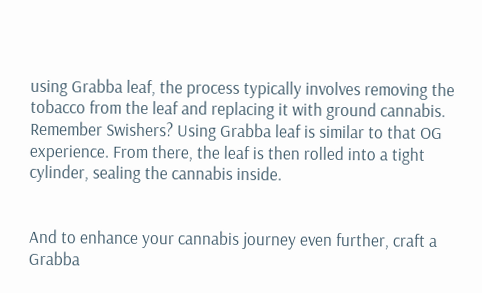using Grabba leaf, the process typically involves removing the tobacco from the leaf and replacing it with ground cannabis. Remember Swishers? Using Grabba leaf is similar to that OG experience. From there, the leaf is then rolled into a tight cylinder, sealing the cannabis inside.


And to enhance your cannabis journey even further, craft a Grabba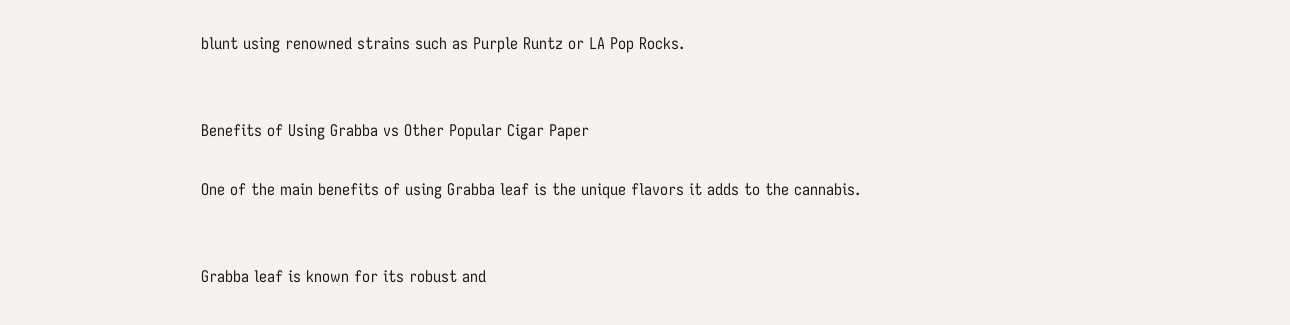blunt using renowned strains such as Purple Runtz or LA Pop Rocks.


Benefits of Using Grabba vs Other Popular Cigar Paper

One of the main benefits of using Grabba leaf is the unique flavors it adds to the cannabis.


Grabba leaf is known for its robust and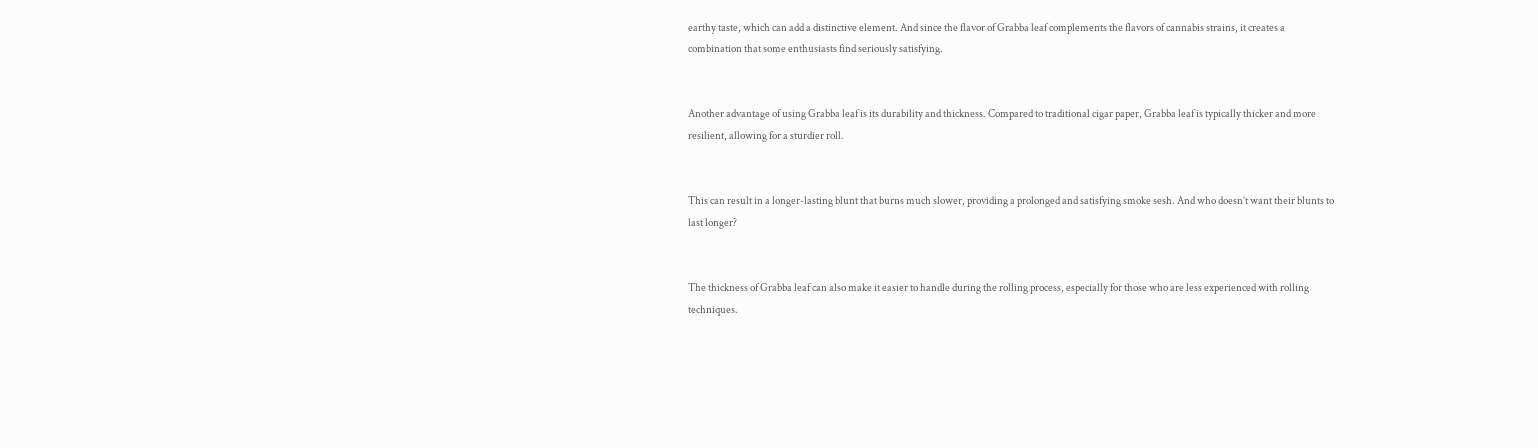earthy taste, which can add a distinctive element. And since the flavor of Grabba leaf complements the flavors of cannabis strains, it creates a combination that some enthusiasts find seriously satisfying.


Another advantage of using Grabba leaf is its durability and thickness. Compared to traditional cigar paper, Grabba leaf is typically thicker and more resilient, allowing for a sturdier roll.


This can result in a longer-lasting blunt that burns much slower, providing a prolonged and satisfying smoke sesh. And who doesn’t want their blunts to last longer?


The thickness of Grabba leaf can also make it easier to handle during the rolling process, especially for those who are less experienced with rolling techniques.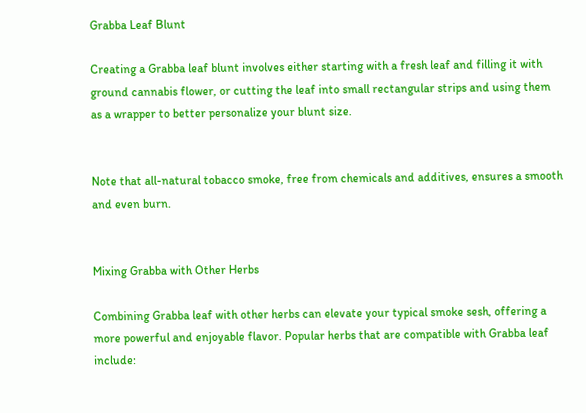Grabba Leaf Blunt

Creating a Grabba leaf blunt involves either starting with a fresh leaf and filling it with ground cannabis flower, or cutting the leaf into small rectangular strips and using them as a wrapper to better personalize your blunt size.


Note that all-natural tobacco smoke, free from chemicals and additives, ensures a smooth and even burn.


Mixing Grabba with Other Herbs

Combining Grabba leaf with other herbs can elevate your typical smoke sesh, offering a more powerful and enjoyable flavor. Popular herbs that are compatible with Grabba leaf include: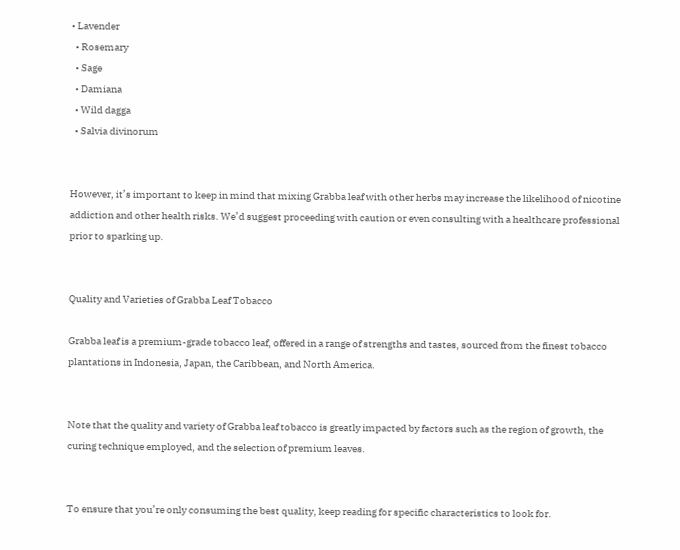• Lavender
  • Rosemary
  • Sage
  • Damiana
  • Wild dagga
  • Salvia divinorum


However, it’s important to keep in mind that mixing Grabba leaf with other herbs may increase the likelihood of nicotine addiction and other health risks. We’d suggest proceeding with caution or even consulting with a healthcare professional prior to sparking up.


Quality and Varieties of Grabba Leaf Tobacco

Grabba leaf is a premium-grade tobacco leaf, offered in a range of strengths and tastes, sourced from the finest tobacco plantations in Indonesia, Japan, the Caribbean, and North America.


Note that the quality and variety of Grabba leaf tobacco is greatly impacted by factors such as the region of growth, the curing technique employed, and the selection of premium leaves.


To ensure that you’re only consuming the best quality, keep reading for specific characteristics to look for.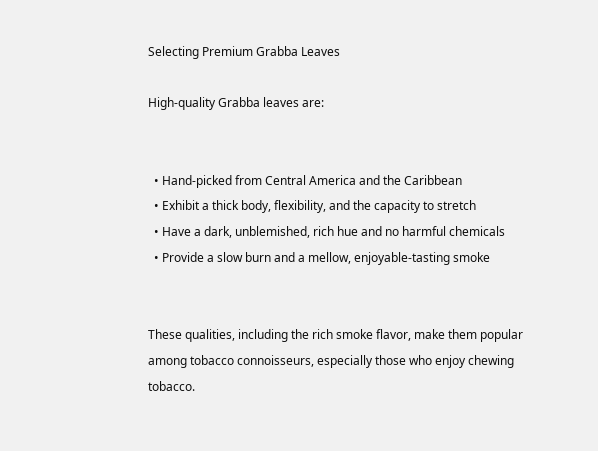Selecting Premium Grabba Leaves

High-quality Grabba leaves are:


  • Hand-picked from Central America and the Caribbean
  • Exhibit a thick body, flexibility, and the capacity to stretch
  • Have a dark, unblemished, rich hue and no harmful chemicals
  • Provide a slow burn and a mellow, enjoyable-tasting smoke


These qualities, including the rich smoke flavor, make them popular among tobacco connoisseurs, especially those who enjoy chewing tobacco.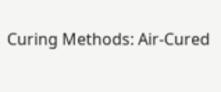Curing Methods: Air-Cured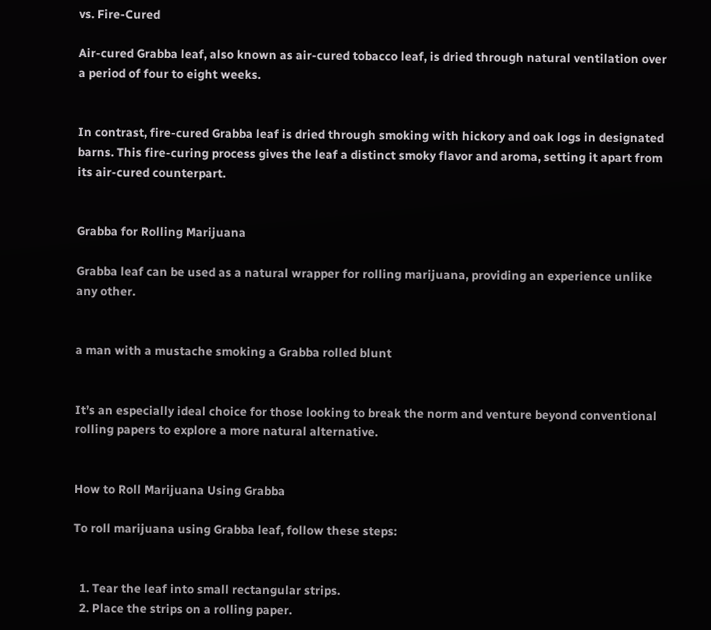vs. Fire-Cured

Air-cured Grabba leaf, also known as air-cured tobacco leaf, is dried through natural ventilation over a period of four to eight weeks.


In contrast, fire-cured Grabba leaf is dried through smoking with hickory and oak logs in designated barns. This fire-curing process gives the leaf a distinct smoky flavor and aroma, setting it apart from its air-cured counterpart.


Grabba for Rolling Marijuana

Grabba leaf can be used as a natural wrapper for rolling marijuana, providing an experience unlike any other.


a man with a mustache smoking a Grabba rolled blunt


It’s an especially ideal choice for those looking to break the norm and venture beyond conventional rolling papers to explore a more natural alternative.


How to Roll Marijuana Using Grabba

To roll marijuana using Grabba leaf, follow these steps:


  1. Tear the leaf into small rectangular strips.
  2. Place the strips on a rolling paper.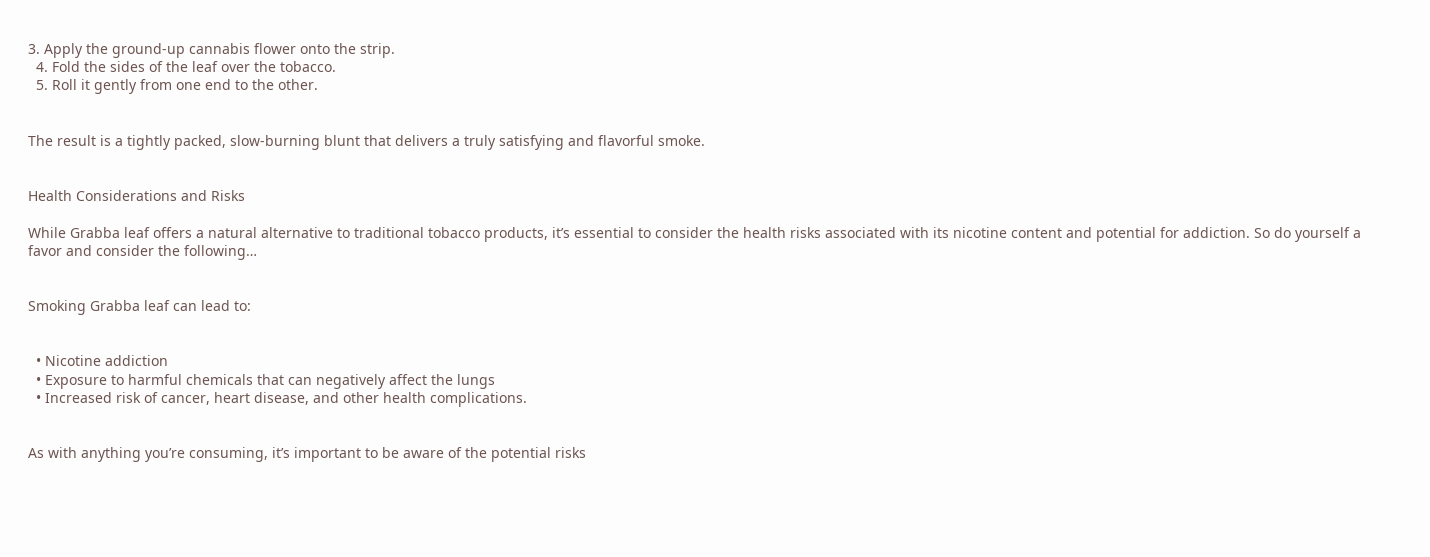3. Apply the ground-up cannabis flower onto the strip.
  4. Fold the sides of the leaf over the tobacco.
  5. Roll it gently from one end to the other.


The result is a tightly packed, slow-burning blunt that delivers a truly satisfying and flavorful smoke.


Health Considerations and Risks

While Grabba leaf offers a natural alternative to traditional tobacco products, it’s essential to consider the health risks associated with its nicotine content and potential for addiction. So do yourself a favor and consider the following…


Smoking Grabba leaf can lead to:


  • Nicotine addiction
  • Exposure to harmful chemicals that can negatively affect the lungs
  • Increased risk of cancer, heart disease, and other health complications.


As with anything you’re consuming, it’s important to be aware of the potential risks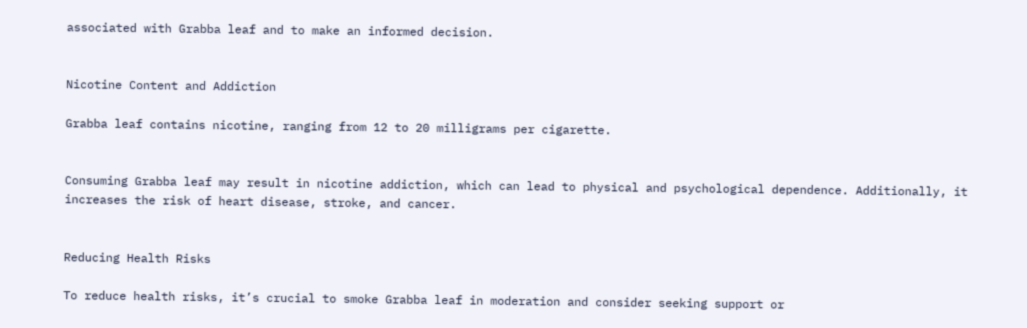associated with Grabba leaf and to make an informed decision.


Nicotine Content and Addiction

Grabba leaf contains nicotine, ranging from 12 to 20 milligrams per cigarette.


Consuming Grabba leaf may result in nicotine addiction, which can lead to physical and psychological dependence. Additionally, it increases the risk of heart disease, stroke, and cancer.


Reducing Health Risks

To reduce health risks, it’s crucial to smoke Grabba leaf in moderation and consider seeking support or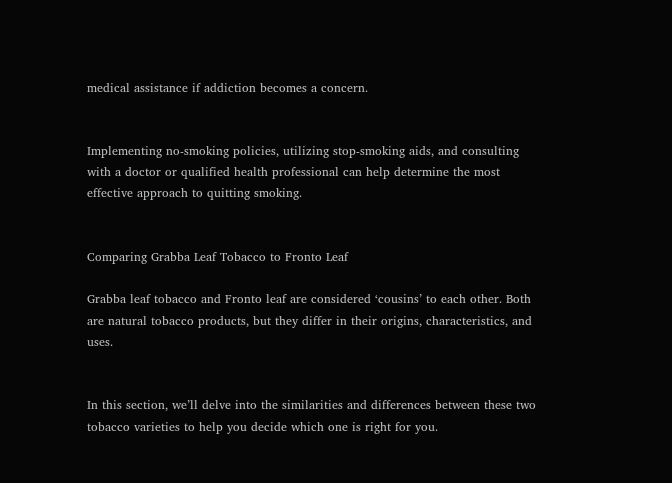medical assistance if addiction becomes a concern.


Implementing no-smoking policies, utilizing stop-smoking aids, and consulting with a doctor or qualified health professional can help determine the most effective approach to quitting smoking.


Comparing Grabba Leaf Tobacco to Fronto Leaf

Grabba leaf tobacco and Fronto leaf are considered ‘cousins’ to each other. Both are natural tobacco products, but they differ in their origins, characteristics, and uses.


In this section, we’ll delve into the similarities and differences between these two tobacco varieties to help you decide which one is right for you.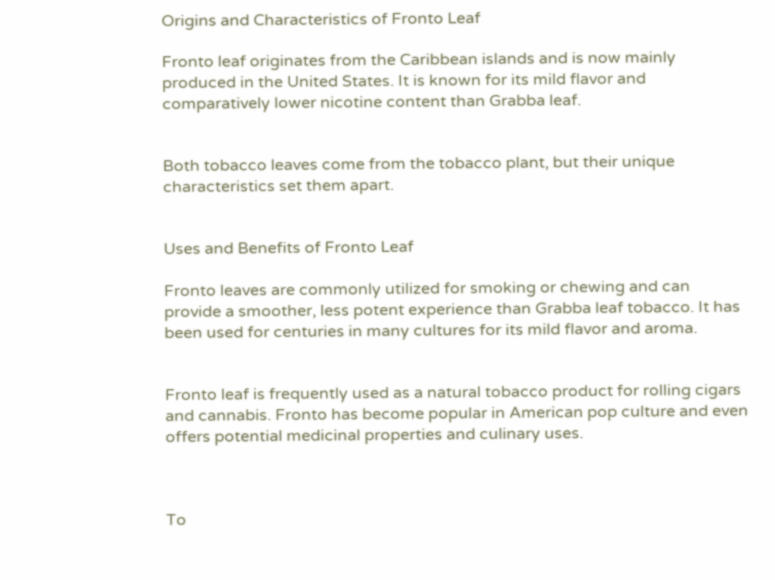Origins and Characteristics of Fronto Leaf

Fronto leaf originates from the Caribbean islands and is now mainly produced in the United States. It is known for its mild flavor and comparatively lower nicotine content than Grabba leaf.


Both tobacco leaves come from the tobacco plant, but their unique characteristics set them apart.


Uses and Benefits of Fronto Leaf

Fronto leaves are commonly utilized for smoking or chewing and can provide a smoother, less potent experience than Grabba leaf tobacco. It has been used for centuries in many cultures for its mild flavor and aroma.


Fronto leaf is frequently used as a natural tobacco product for rolling cigars and cannabis. Fronto has become popular in American pop culture and even offers potential medicinal properties and culinary uses.



To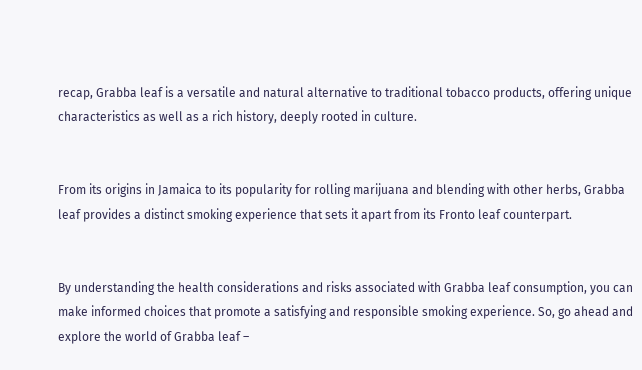recap, Grabba leaf is a versatile and natural alternative to traditional tobacco products, offering unique characteristics as well as a rich history, deeply rooted in culture.


From its origins in Jamaica to its popularity for rolling marijuana and blending with other herbs, Grabba leaf provides a distinct smoking experience that sets it apart from its Fronto leaf counterpart.


By understanding the health considerations and risks associated with Grabba leaf consumption, you can make informed choices that promote a satisfying and responsible smoking experience. So, go ahead and explore the world of Grabba leaf –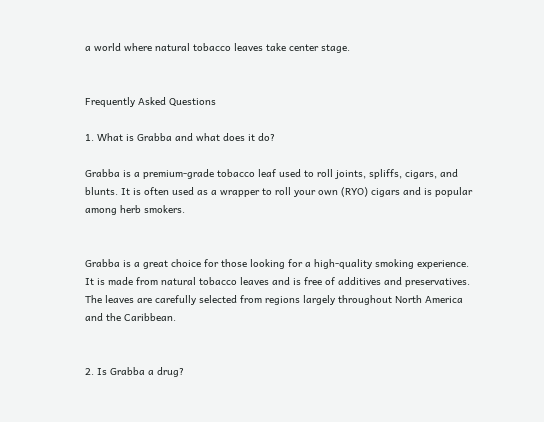a world where natural tobacco leaves take center stage.


Frequently Asked Questions

1. What is Grabba and what does it do?

Grabba is a premium-grade tobacco leaf used to roll joints, spliffs, cigars, and blunts. It is often used as a wrapper to roll your own (RYO) cigars and is popular among herb smokers.


Grabba is a great choice for those looking for a high-quality smoking experience. It is made from natural tobacco leaves and is free of additives and preservatives. The leaves are carefully selected from regions largely throughout North America and the Caribbean.


2. Is Grabba a drug?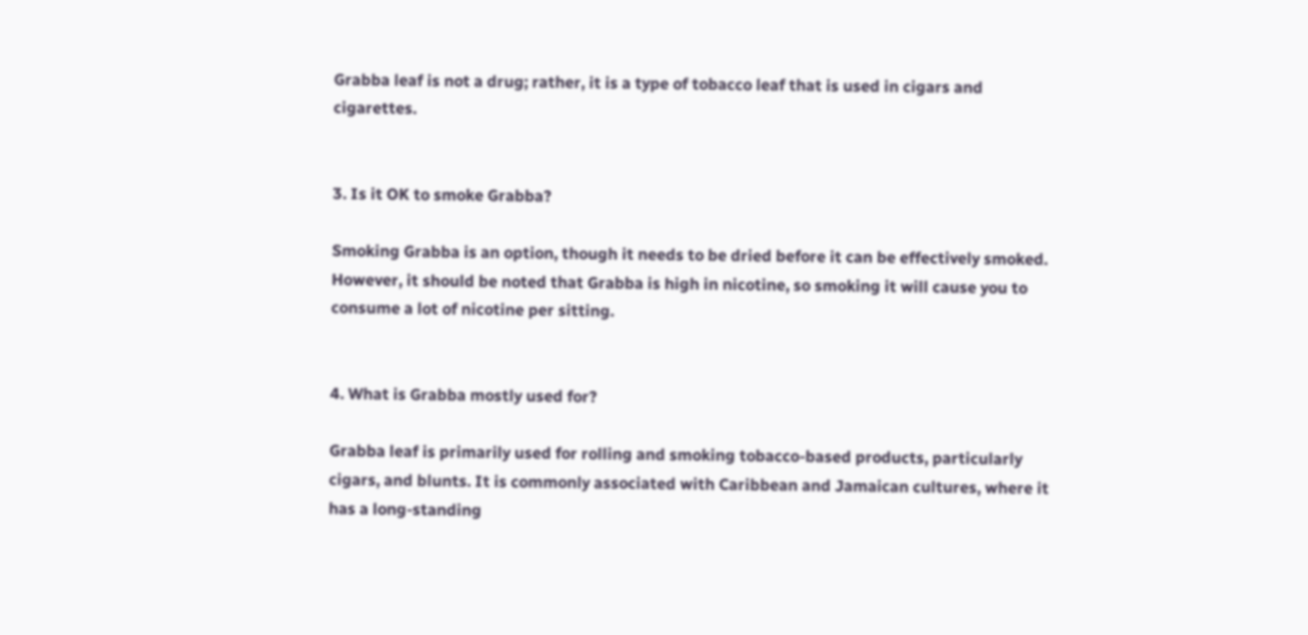Grabba leaf is not a drug; rather, it is a type of tobacco leaf that is used in cigars and cigarettes.


3. Is it OK to smoke Grabba?

Smoking Grabba is an option, though it needs to be dried before it can be effectively smoked. However, it should be noted that Grabba is high in nicotine, so smoking it will cause you to consume a lot of nicotine per sitting.


4. What is Grabba mostly used for?

Grabba leaf is primarily used for rolling and smoking tobacco-based products, particularly cigars, and blunts. It is commonly associated with Caribbean and Jamaican cultures, where it has a long-standing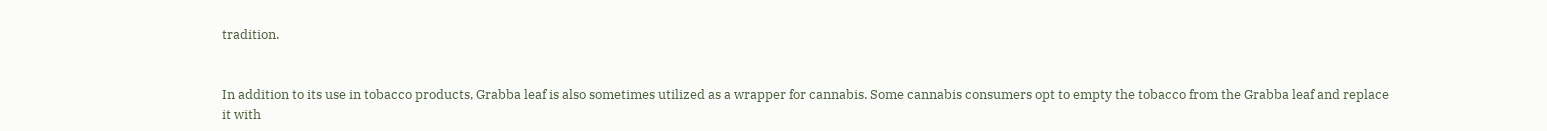tradition.


In addition to its use in tobacco products, Grabba leaf is also sometimes utilized as a wrapper for cannabis. Some cannabis consumers opt to empty the tobacco from the Grabba leaf and replace it with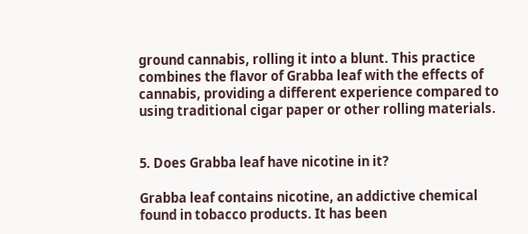ground cannabis, rolling it into a blunt. This practice combines the flavor of Grabba leaf with the effects of cannabis, providing a different experience compared to using traditional cigar paper or other rolling materials.


5. Does Grabba leaf have nicotine in it?

Grabba leaf contains nicotine, an addictive chemical found in tobacco products. It has been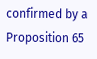confirmed by a Proposition 65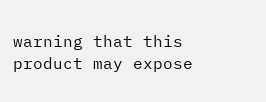warning that this product may expose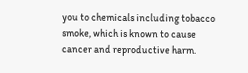you to chemicals including tobacco smoke, which is known to cause cancer and reproductive harm.